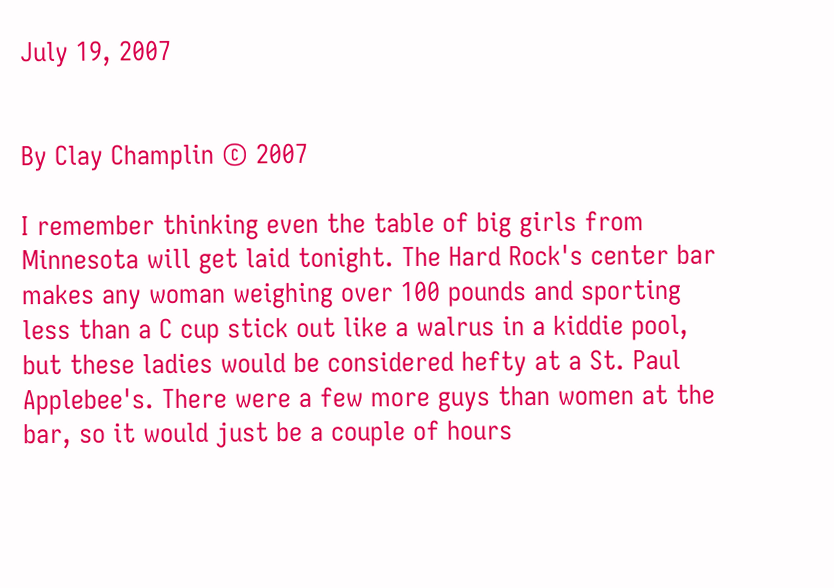July 19, 2007


By Clay Champlin © 2007

I remember thinking even the table of big girls from Minnesota will get laid tonight. The Hard Rock's center bar makes any woman weighing over 100 pounds and sporting less than a C cup stick out like a walrus in a kiddie pool, but these ladies would be considered hefty at a St. Paul Applebee's. There were a few more guys than women at the bar, so it would just be a couple of hours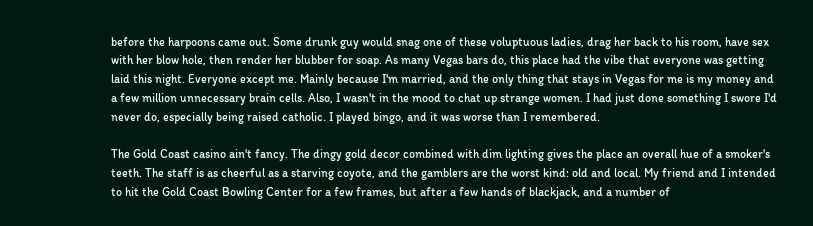before the harpoons came out. Some drunk guy would snag one of these voluptuous ladies, drag her back to his room, have sex with her blow hole, then render her blubber for soap. As many Vegas bars do, this place had the vibe that everyone was getting laid this night. Everyone except me. Mainly because I'm married, and the only thing that stays in Vegas for me is my money and a few million unnecessary brain cells. Also, I wasn't in the mood to chat up strange women. I had just done something I swore I'd never do, especially being raised catholic. I played bingo, and it was worse than I remembered.

The Gold Coast casino ain't fancy. The dingy gold decor combined with dim lighting gives the place an overall hue of a smoker's teeth. The staff is as cheerful as a starving coyote, and the gamblers are the worst kind: old and local. My friend and I intended to hit the Gold Coast Bowling Center for a few frames, but after a few hands of blackjack, and a number of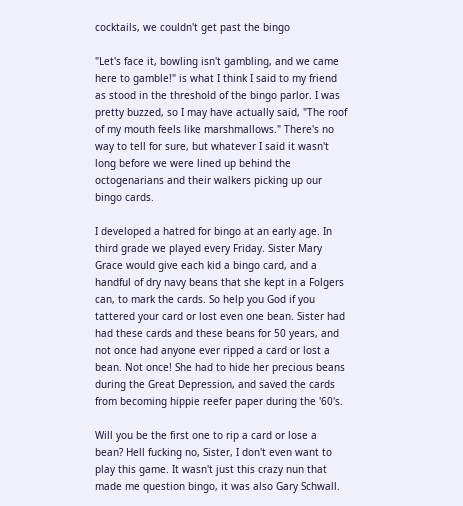cocktails, we couldn't get past the bingo

"Let's face it, bowling isn't gambling, and we came here to gamble!" is what I think I said to my friend as stood in the threshold of the bingo parlor. I was pretty buzzed, so I may have actually said, "The roof of my mouth feels like marshmallows." There's no way to tell for sure, but whatever I said it wasn't long before we were lined up behind the octogenarians and their walkers picking up our bingo cards.

I developed a hatred for bingo at an early age. In third grade we played every Friday. Sister Mary Grace would give each kid a bingo card, and a handful of dry navy beans that she kept in a Folgers can, to mark the cards. So help you God if you tattered your card or lost even one bean. Sister had had these cards and these beans for 50 years, and not once had anyone ever ripped a card or lost a bean. Not once! She had to hide her precious beans during the Great Depression, and saved the cards from becoming hippie reefer paper during the '60's.

Will you be the first one to rip a card or lose a bean? Hell fucking no, Sister, I don't even want to play this game. It wasn't just this crazy nun that made me question bingo, it was also Gary Schwall.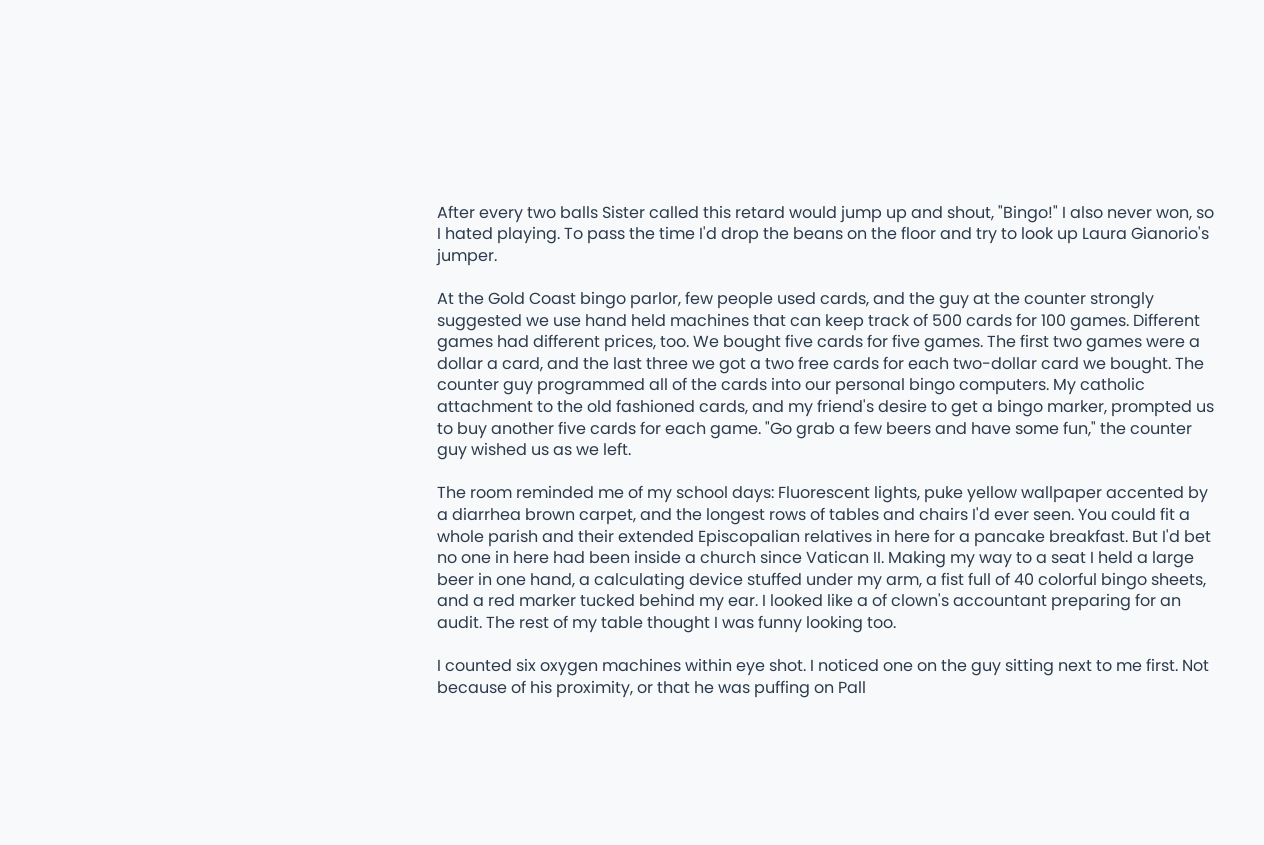After every two balls Sister called this retard would jump up and shout, "Bingo!" I also never won, so I hated playing. To pass the time I'd drop the beans on the floor and try to look up Laura Gianorio's jumper.

At the Gold Coast bingo parlor, few people used cards, and the guy at the counter strongly suggested we use hand held machines that can keep track of 500 cards for 100 games. Different games had different prices, too. We bought five cards for five games. The first two games were a dollar a card, and the last three we got a two free cards for each two-dollar card we bought. The counter guy programmed all of the cards into our personal bingo computers. My catholic attachment to the old fashioned cards, and my friend's desire to get a bingo marker, prompted us to buy another five cards for each game. "Go grab a few beers and have some fun," the counter guy wished us as we left.

The room reminded me of my school days: Fluorescent lights, puke yellow wallpaper accented by a diarrhea brown carpet, and the longest rows of tables and chairs I'd ever seen. You could fit a whole parish and their extended Episcopalian relatives in here for a pancake breakfast. But I'd bet no one in here had been inside a church since Vatican II. Making my way to a seat I held a large beer in one hand, a calculating device stuffed under my arm, a fist full of 40 colorful bingo sheets, and a red marker tucked behind my ear. I looked like a of clown's accountant preparing for an audit. The rest of my table thought I was funny looking too.

I counted six oxygen machines within eye shot. I noticed one on the guy sitting next to me first. Not because of his proximity, or that he was puffing on Pall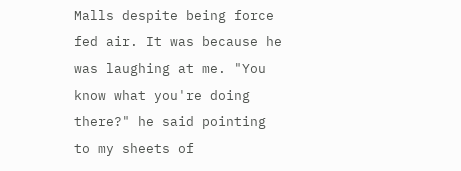Malls despite being force fed air. It was because he was laughing at me. "You know what you're doing there?" he said pointing to my sheets of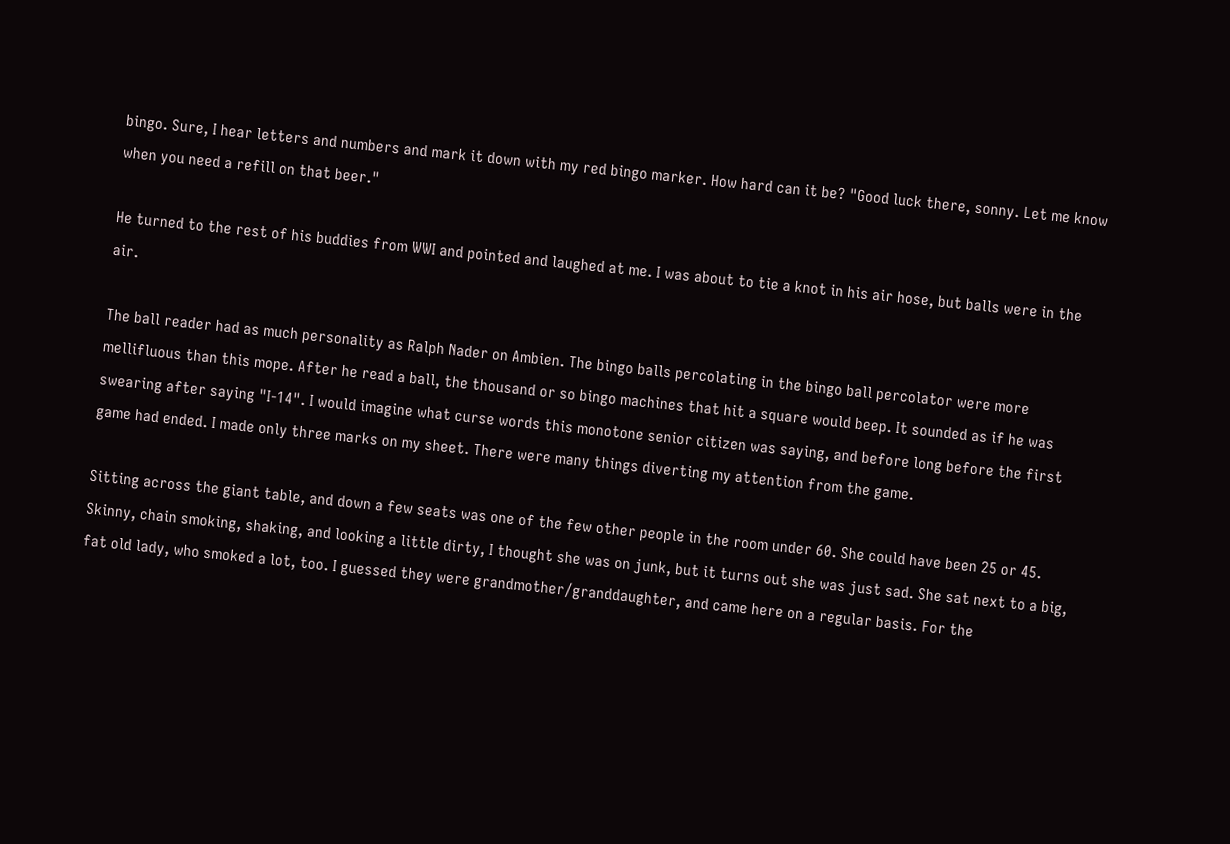bingo. Sure, I hear letters and numbers and mark it down with my red bingo marker. How hard can it be? "Good luck there, sonny. Let me know when you need a refill on that beer."

He turned to the rest of his buddies from WWI and pointed and laughed at me. I was about to tie a knot in his air hose, but balls were in the air.

The ball reader had as much personality as Ralph Nader on Ambien. The bingo balls percolating in the bingo ball percolator were more mellifluous than this mope. After he read a ball, the thousand or so bingo machines that hit a square would beep. It sounded as if he was swearing after saying "I-14". I would imagine what curse words this monotone senior citizen was saying, and before long before the first game had ended. I made only three marks on my sheet. There were many things diverting my attention from the game.

Sitting across the giant table, and down a few seats was one of the few other people in the room under 60. She could have been 25 or 45. Skinny, chain smoking, shaking, and looking a little dirty, I thought she was on junk, but it turns out she was just sad. She sat next to a big, fat old lady, who smoked a lot, too. I guessed they were grandmother/granddaughter, and came here on a regular basis. For the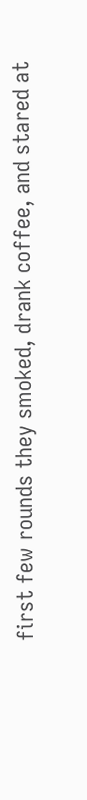first few rounds they smoked, drank coffee, and stared at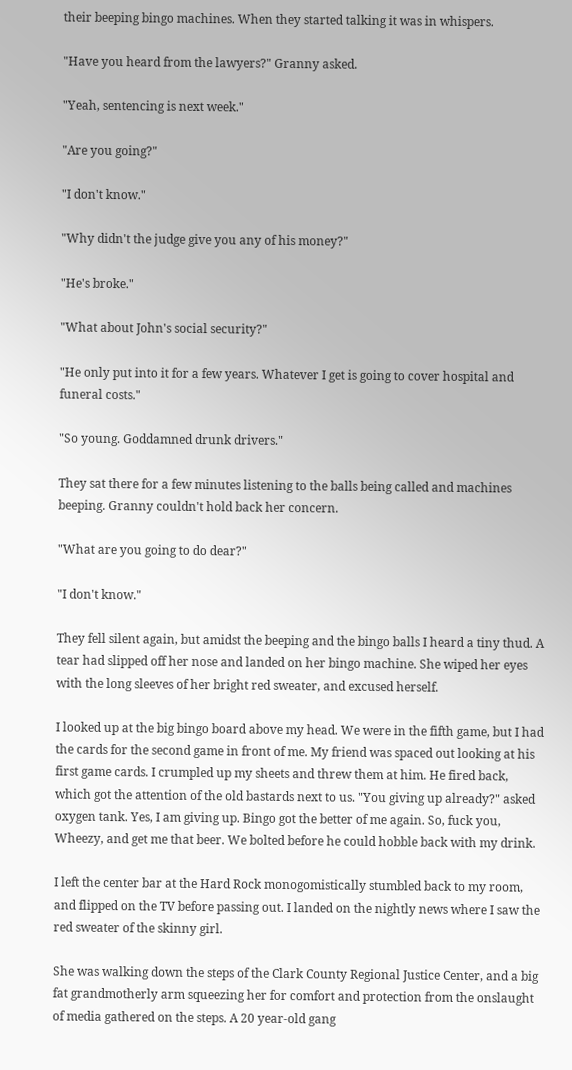their beeping bingo machines. When they started talking it was in whispers.

"Have you heard from the lawyers?" Granny asked.

"Yeah, sentencing is next week."

"Are you going?"

"I don't know."

"Why didn't the judge give you any of his money?"

"He's broke."

"What about John's social security?"

"He only put into it for a few years. Whatever I get is going to cover hospital and funeral costs."

"So young. Goddamned drunk drivers."

They sat there for a few minutes listening to the balls being called and machines beeping. Granny couldn't hold back her concern.

"What are you going to do dear?"

"I don't know."

They fell silent again, but amidst the beeping and the bingo balls I heard a tiny thud. A tear had slipped off her nose and landed on her bingo machine. She wiped her eyes with the long sleeves of her bright red sweater, and excused herself.

I looked up at the big bingo board above my head. We were in the fifth game, but I had the cards for the second game in front of me. My friend was spaced out looking at his first game cards. I crumpled up my sheets and threw them at him. He fired back, which got the attention of the old bastards next to us. "You giving up already?" asked oxygen tank. Yes, I am giving up. Bingo got the better of me again. So, fuck you, Wheezy, and get me that beer. We bolted before he could hobble back with my drink.

I left the center bar at the Hard Rock monogomistically stumbled back to my room, and flipped on the TV before passing out. I landed on the nightly news where I saw the red sweater of the skinny girl.

She was walking down the steps of the Clark County Regional Justice Center, and a big fat grandmotherly arm squeezing her for comfort and protection from the onslaught of media gathered on the steps. A 20 year-old gang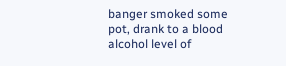banger smoked some pot, drank to a blood alcohol level of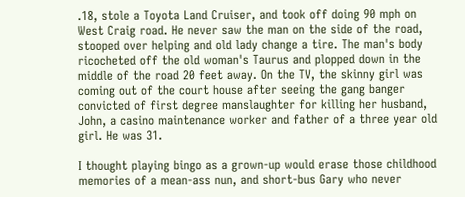.18, stole a Toyota Land Cruiser, and took off doing 90 mph on West Craig road. He never saw the man on the side of the road, stooped over helping and old lady change a tire. The man's body ricocheted off the old woman's Taurus and plopped down in the middle of the road 20 feet away. On the TV, the skinny girl was coming out of the court house after seeing the gang banger convicted of first degree manslaughter for killing her husband, John, a casino maintenance worker and father of a three year old girl. He was 31.

I thought playing bingo as a grown-up would erase those childhood memories of a mean-ass nun, and short-bus Gary who never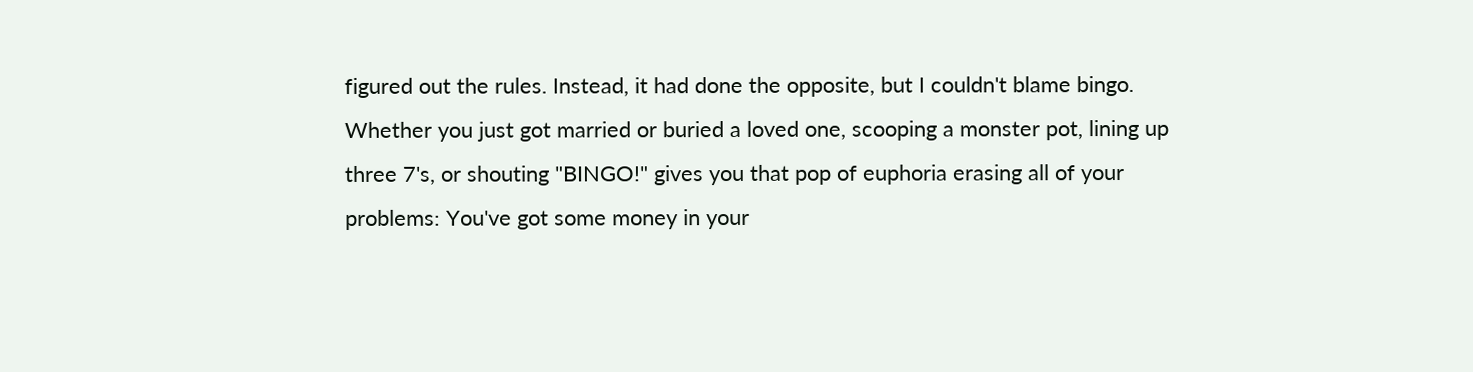figured out the rules. Instead, it had done the opposite, but I couldn't blame bingo. Whether you just got married or buried a loved one, scooping a monster pot, lining up three 7's, or shouting "BINGO!" gives you that pop of euphoria erasing all of your problems: You've got some money in your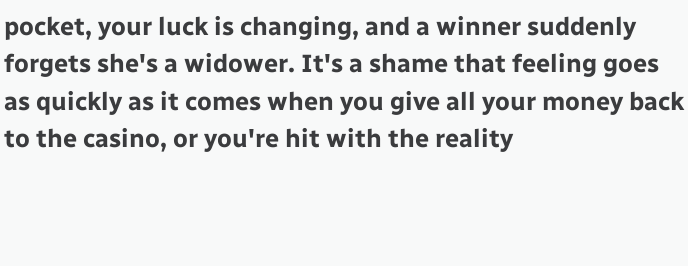pocket, your luck is changing, and a winner suddenly forgets she's a widower. It's a shame that feeling goes as quickly as it comes when you give all your money back to the casino, or you're hit with the reality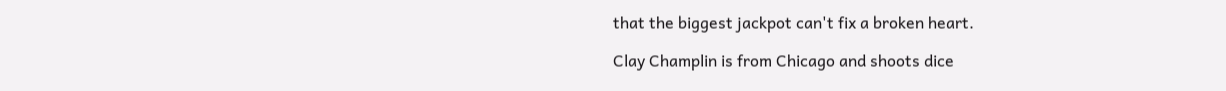that the biggest jackpot can't fix a broken heart.

Clay Champlin is from Chicago and shoots dice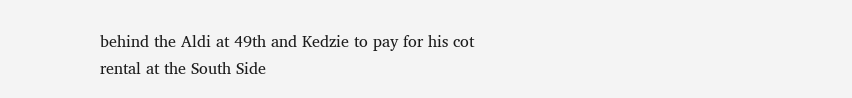behind the Aldi at 49th and Kedzie to pay for his cot rental at the South Side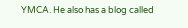YMCA. He also has a blog called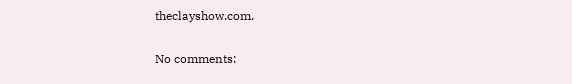theclayshow.com.

No comments: